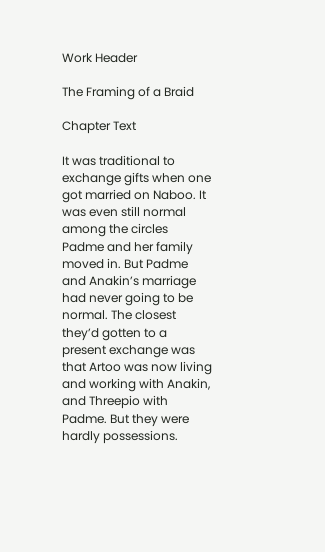Work Header

The Framing of a Braid

Chapter Text

It was traditional to exchange gifts when one got married on Naboo. It was even still normal among the circles Padme and her family moved in. But Padme and Anakin’s marriage had never going to be normal. The closest they’d gotten to a present exchange was that Artoo was now living and working with Anakin, and Threepio with Padme. But they were hardly possessions.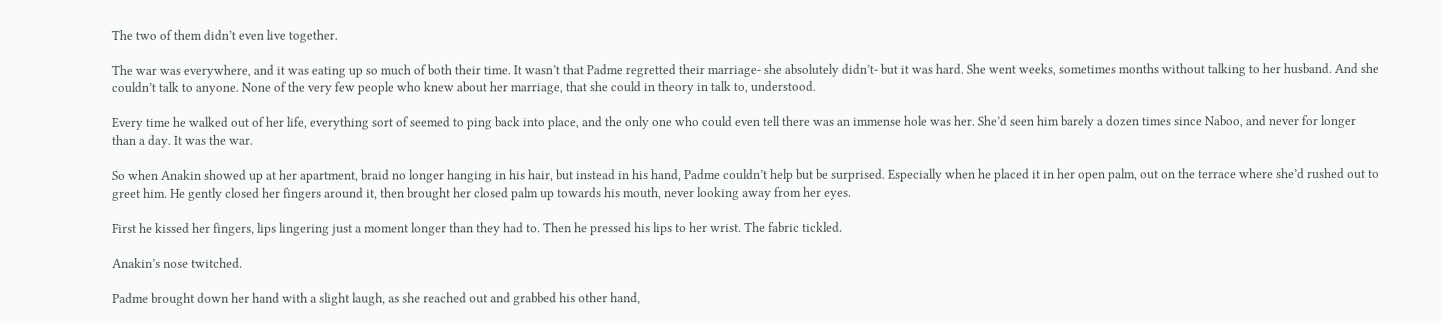The two of them didn’t even live together.

The war was everywhere, and it was eating up so much of both their time. It wasn’t that Padme regretted their marriage- she absolutely didn’t- but it was hard. She went weeks, sometimes months without talking to her husband. And she couldn’t talk to anyone. None of the very few people who knew about her marriage, that she could in theory in talk to, understood.

Every time he walked out of her life, everything sort of seemed to ping back into place, and the only one who could even tell there was an immense hole was her. She’d seen him barely a dozen times since Naboo, and never for longer than a day. It was the war.

So when Anakin showed up at her apartment, braid no longer hanging in his hair, but instead in his hand, Padme couldn’t help but be surprised. Especially when he placed it in her open palm, out on the terrace where she’d rushed out to greet him. He gently closed her fingers around it, then brought her closed palm up towards his mouth, never looking away from her eyes.

First he kissed her fingers, lips lingering just a moment longer than they had to. Then he pressed his lips to her wrist. The fabric tickled.

Anakin’s nose twitched.

Padme brought down her hand with a slight laugh, as she reached out and grabbed his other hand,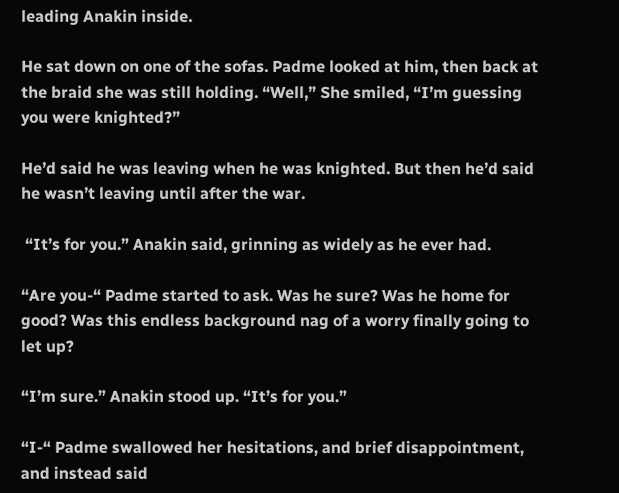leading Anakin inside.

He sat down on one of the sofas. Padme looked at him, then back at the braid she was still holding. “Well,” She smiled, “I’m guessing you were knighted?”

He’d said he was leaving when he was knighted. But then he’d said he wasn’t leaving until after the war.

 “It’s for you.” Anakin said, grinning as widely as he ever had.

“Are you-“ Padme started to ask. Was he sure? Was he home for good? Was this endless background nag of a worry finally going to let up?

“I’m sure.” Anakin stood up. “It’s for you.”

“I-“ Padme swallowed her hesitations, and brief disappointment, and instead said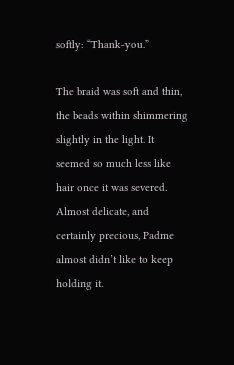softly: “Thank-you.”

The braid was soft and thin, the beads within shimmering slightly in the light. It seemed so much less like hair once it was severed. Almost delicate, and certainly precious, Padme almost didn’t like to keep holding it.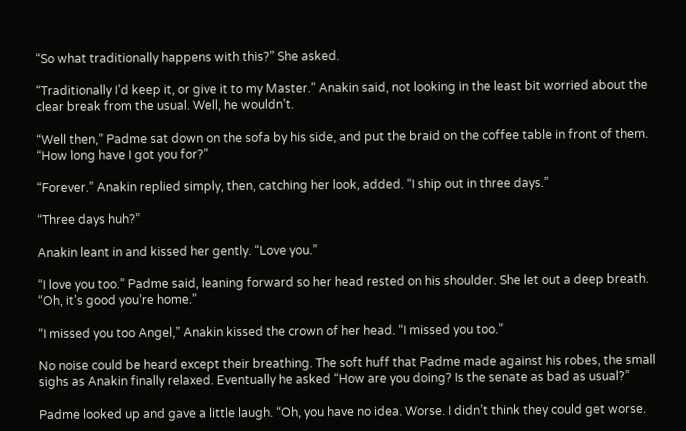“So what traditionally happens with this?” She asked.

“Traditionally I’d keep it, or give it to my Master.” Anakin said, not looking in the least bit worried about the clear break from the usual. Well, he wouldn’t.

“Well then,” Padme sat down on the sofa by his side, and put the braid on the coffee table in front of them. “How long have I got you for?”

“Forever.” Anakin replied simply, then, catching her look, added. “I ship out in three days.”

“Three days huh?”

Anakin leant in and kissed her gently. “Love you.”

“I love you too.” Padme said, leaning forward so her head rested on his shoulder. She let out a deep breath. “Oh, it’s good you’re home.”

“I missed you too Angel,” Anakin kissed the crown of her head. “I missed you too.”

No noise could be heard except their breathing. The soft huff that Padme made against his robes, the small sighs as Anakin finally relaxed. Eventually he asked “How are you doing? Is the senate as bad as usual?”

Padme looked up and gave a little laugh. “Oh, you have no idea. Worse. I didn’t think they could get worse.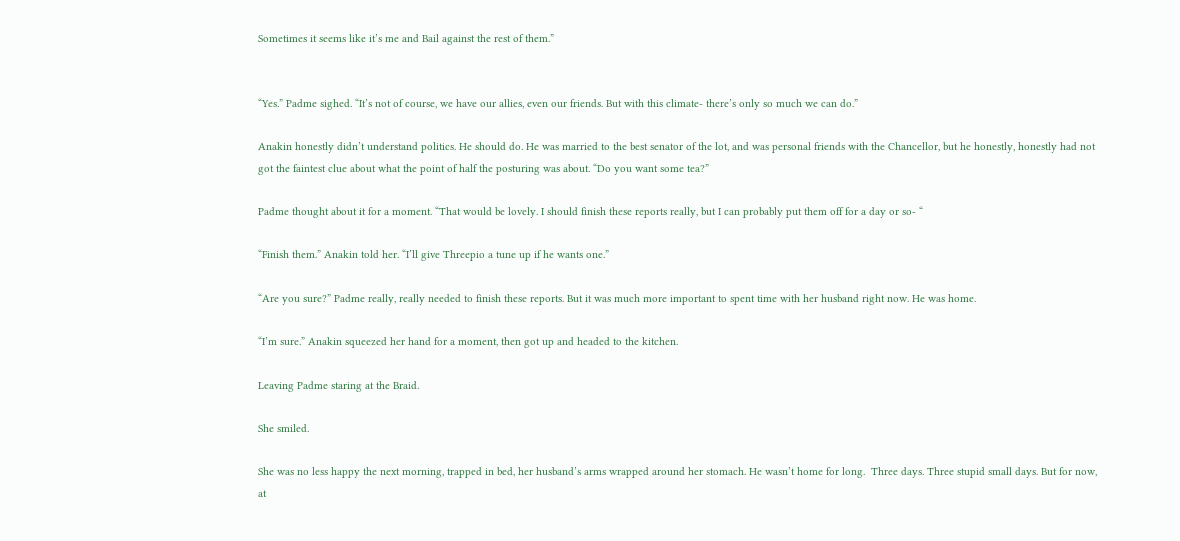Sometimes it seems like it’s me and Bail against the rest of them.”


“Yes.” Padme sighed. “It’s not of course, we have our allies, even our friends. But with this climate- there’s only so much we can do.”

Anakin honestly didn’t understand politics. He should do. He was married to the best senator of the lot, and was personal friends with the Chancellor, but he honestly, honestly had not got the faintest clue about what the point of half the posturing was about. “Do you want some tea?”

Padme thought about it for a moment. “That would be lovely. I should finish these reports really, but I can probably put them off for a day or so- “

“Finish them.” Anakin told her. “I’ll give Threepio a tune up if he wants one.”

“Are you sure?” Padme really, really needed to finish these reports. But it was much more important to spent time with her husband right now. He was home.

“I’m sure.” Anakin squeezed her hand for a moment, then got up and headed to the kitchen.

Leaving Padme staring at the Braid.

She smiled.

She was no less happy the next morning, trapped in bed, her husband’s arms wrapped around her stomach. He wasn’t home for long.  Three days. Three stupid small days. But for now, at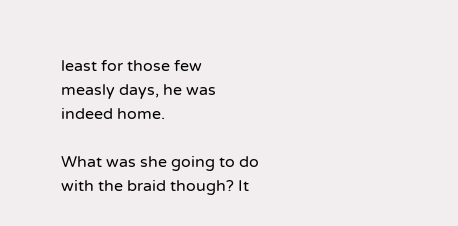least for those few measly days, he was indeed home.

What was she going to do with the braid though? It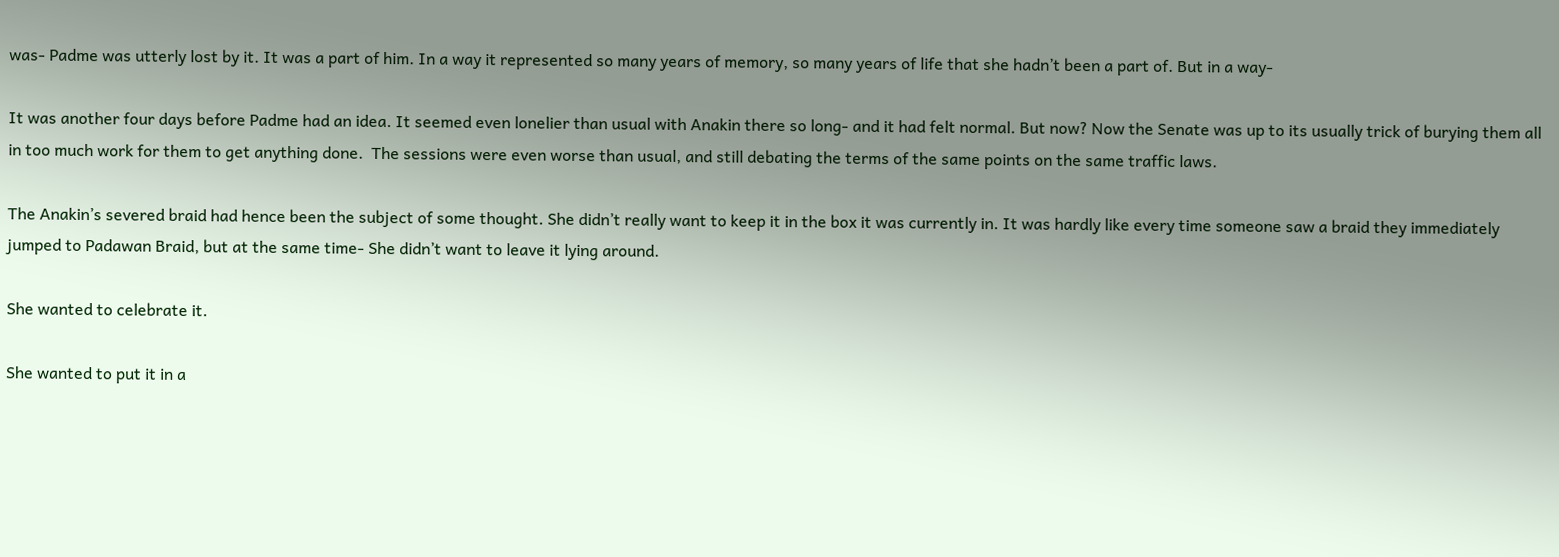was- Padme was utterly lost by it. It was a part of him. In a way it represented so many years of memory, so many years of life that she hadn’t been a part of. But in a way-

It was another four days before Padme had an idea. It seemed even lonelier than usual with Anakin there so long- and it had felt normal. But now? Now the Senate was up to its usually trick of burying them all in too much work for them to get anything done.  The sessions were even worse than usual, and still debating the terms of the same points on the same traffic laws.

The Anakin’s severed braid had hence been the subject of some thought. She didn’t really want to keep it in the box it was currently in. It was hardly like every time someone saw a braid they immediately jumped to Padawan Braid, but at the same time- She didn’t want to leave it lying around.

She wanted to celebrate it.

She wanted to put it in a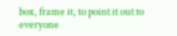box, frame it, to point it out to everyone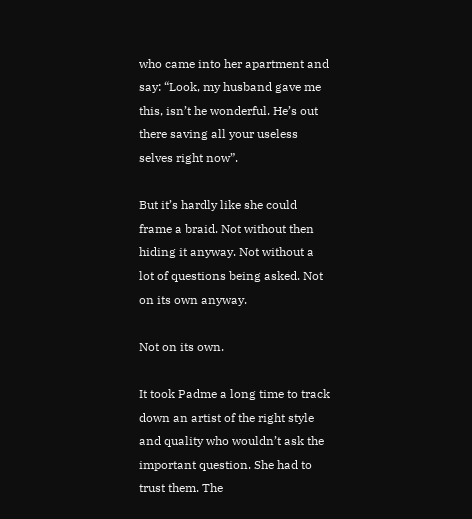who came into her apartment and say: “Look, my husband gave me this, isn’t he wonderful. He’s out there saving all your useless selves right now”.

But it’s hardly like she could frame a braid. Not without then hiding it anyway. Not without a lot of questions being asked. Not on its own anyway.

Not on its own.

It took Padme a long time to track down an artist of the right style and quality who wouldn’t ask the important question. She had to trust them. The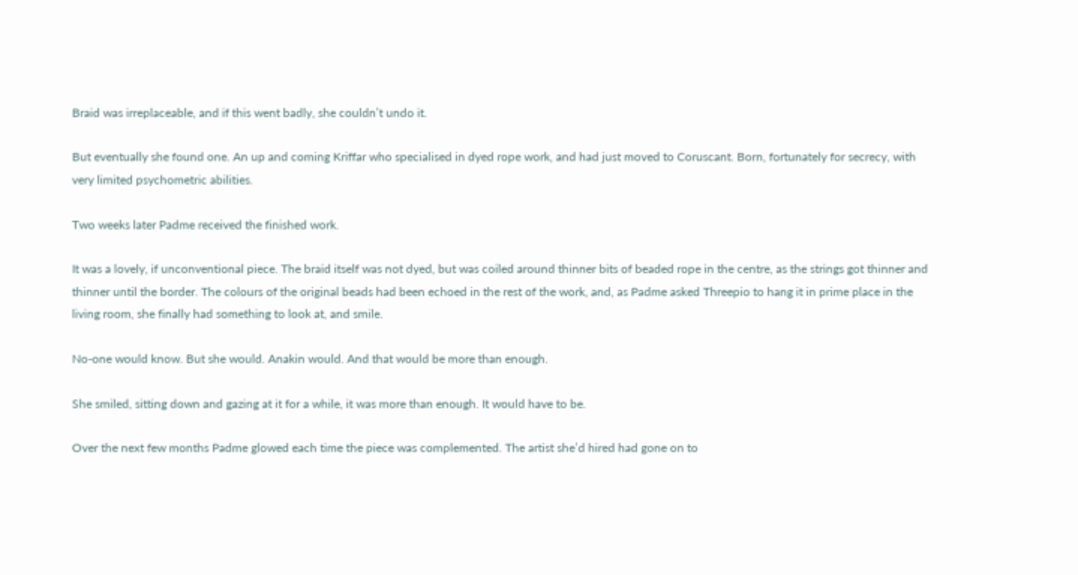Braid was irreplaceable, and if this went badly, she couldn’t undo it.

But eventually she found one. An up and coming Kriffar who specialised in dyed rope work, and had just moved to Coruscant. Born, fortunately for secrecy, with very limited psychometric abilities.

Two weeks later Padme received the finished work.

It was a lovely, if unconventional piece. The braid itself was not dyed, but was coiled around thinner bits of beaded rope in the centre, as the strings got thinner and thinner until the border. The colours of the original beads had been echoed in the rest of the work, and, as Padme asked Threepio to hang it in prime place in the living room, she finally had something to look at, and smile.

No-one would know. But she would. Anakin would. And that would be more than enough.

She smiled, sitting down and gazing at it for a while, it was more than enough. It would have to be.

Over the next few months Padme glowed each time the piece was complemented. The artist she’d hired had gone on to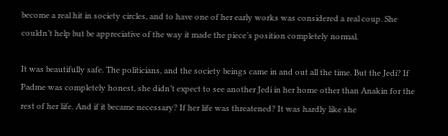become a real hit in society circles, and to have one of her early works was considered a real coup. She couldn’t help but be appreciative of the way it made the piece’s position completely normal.

It was beautifully safe. The politicians, and the society beings came in and out all the time. But the Jedi? If Padme was completely honest, she didn’t expect to see another Jedi in her home other than Anakin for the rest of her life. And if it became necessary? If her life was threatened? It was hardly like she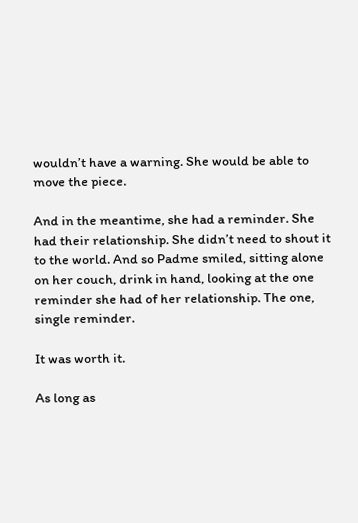wouldn’t have a warning. She would be able to move the piece.

And in the meantime, she had a reminder. She had their relationship. She didn’t need to shout it to the world. And so Padme smiled, sitting alone on her couch, drink in hand, looking at the one reminder she had of her relationship. The one, single reminder.

It was worth it.

As long as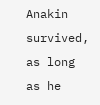Anakin survived, as long as he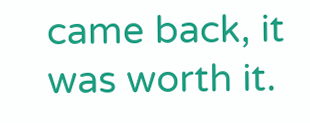came back, it was worth it.